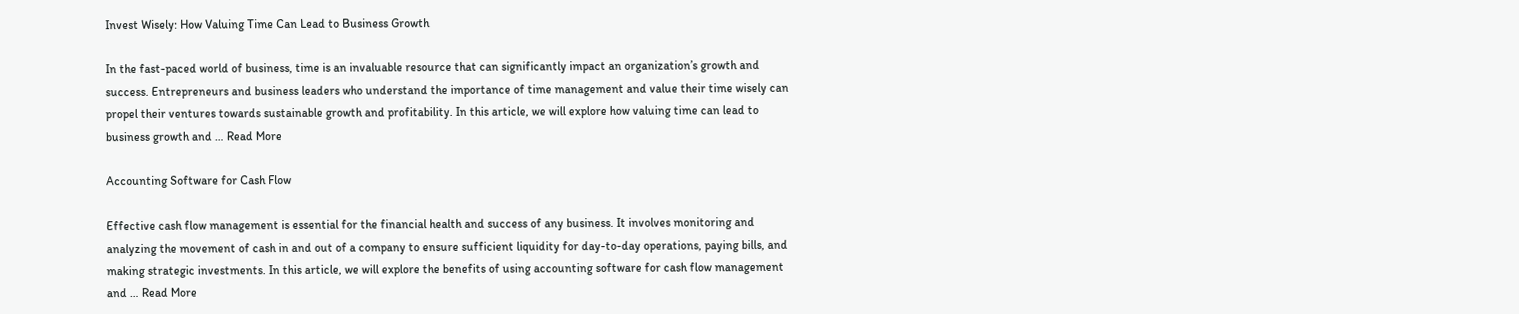Invest Wisely: How Valuing Time Can Lead to Business Growth

In the fast-paced world of business, time is an invaluable resource that can significantly impact an organization’s growth and success. Entrepreneurs and business leaders who understand the importance of time management and value their time wisely can propel their ventures towards sustainable growth and profitability. In this article, we will explore how valuing time can lead to business growth and … Read More

Accounting Software for Cash Flow

Effective cash flow management is essential for the financial health and success of any business. It involves monitoring and analyzing the movement of cash in and out of a company to ensure sufficient liquidity for day-to-day operations, paying bills, and making strategic investments. In this article, we will explore the benefits of using accounting software for cash flow management and … Read More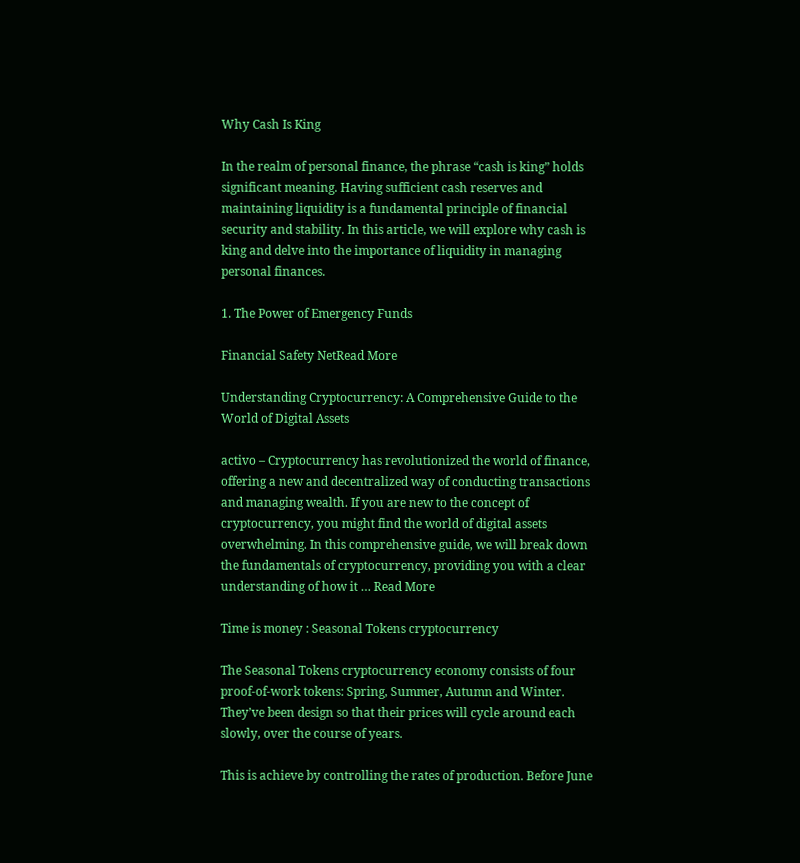Why Cash Is King

In the realm of personal finance, the phrase “cash is king” holds significant meaning. Having sufficient cash reserves and maintaining liquidity is a fundamental principle of financial security and stability. In this article, we will explore why cash is king and delve into the importance of liquidity in managing personal finances.

1. The Power of Emergency Funds

Financial Safety NetRead More

Understanding Cryptocurrency: A Comprehensive Guide to the World of Digital Assets

activo – Cryptocurrency has revolutionized the world of finance, offering a new and decentralized way of conducting transactions and managing wealth. If you are new to the concept of cryptocurrency, you might find the world of digital assets overwhelming. In this comprehensive guide, we will break down the fundamentals of cryptocurrency, providing you with a clear understanding of how it … Read More

Time is money : Seasonal Tokens cryptocurrency

The Seasonal Tokens cryptocurrency economy consists of four proof-of-work tokens: Spring, Summer, Autumn and Winter. They’ve been design so that their prices will cycle around each slowly, over the course of years.

This is achieve by controlling the rates of production. Before June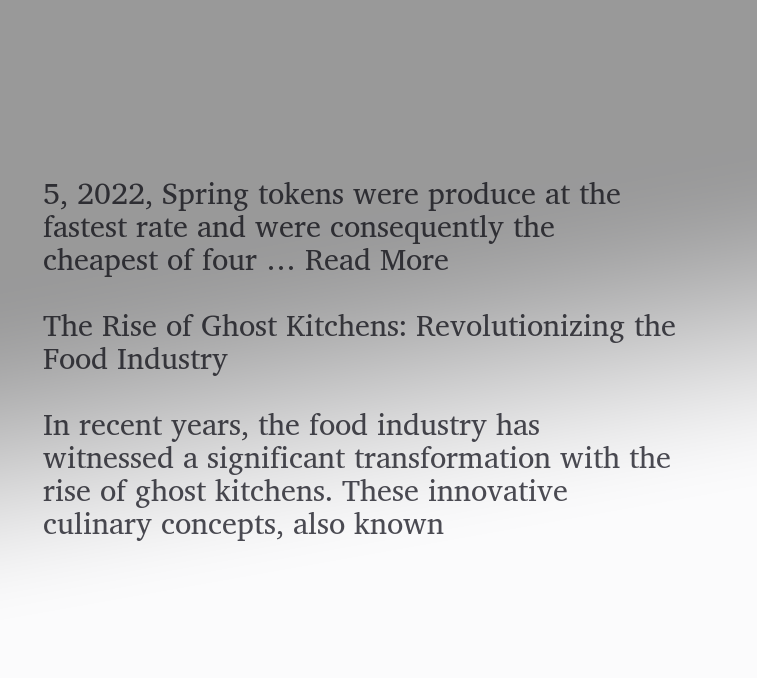5, 2022, Spring tokens were produce at the fastest rate and were consequently the cheapest of four … Read More

The Rise of Ghost Kitchens: Revolutionizing the Food Industry

In recent years, the food industry has witnessed a significant transformation with the rise of ghost kitchens. These innovative culinary concepts, also known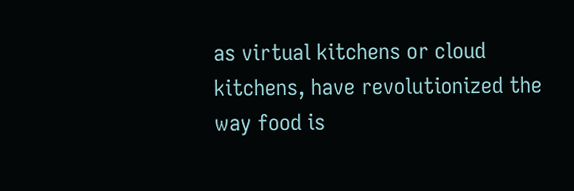as virtual kitchens or cloud kitchens, have revolutionized the way food is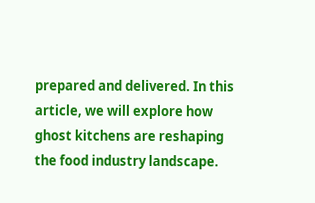prepared and delivered. In this article, we will explore how ghost kitchens are reshaping the food industry landscape.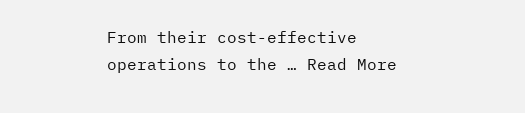From their cost-effective operations to the … Read More